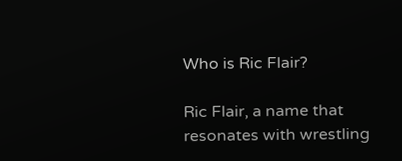Who is Ric Flair?

Ric Flair, a name that resonates with wrestling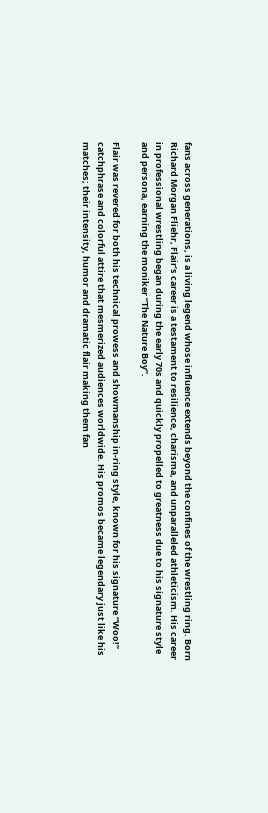fans across generations, is a living legend whose influence extends beyond the confines of the wrestling ring. Born Richard Morgan Fliehr, Flair’s career is a testament to resilience, charisma, and unparalleled athleticism. His career in professional wrestling began during the early 70s and quickly propelled to greatness due to his signature style and persona, earning the moniker “The Nature Boy”.

Flair was revered for both his technical prowess and showmanship in-ring style, known for his signature “Woo!” catchphrase and colorful attire that mesmerized audiences worldwide. His promos became legendary just like his matches; their intensity, humor and dramatic flair making them fan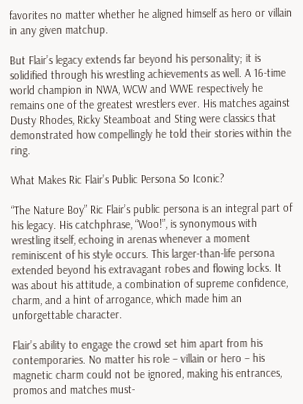favorites no matter whether he aligned himself as hero or villain in any given matchup.

But Flair’s legacy extends far beyond his personality; it is solidified through his wrestling achievements as well. A 16-time world champion in NWA, WCW and WWE respectively he remains one of the greatest wrestlers ever. His matches against Dusty Rhodes, Ricky Steamboat and Sting were classics that demonstrated how compellingly he told their stories within the ring.

What Makes Ric Flair’s Public Persona So Iconic?

“The Nature Boy” Ric Flair’s public persona is an integral part of his legacy. His catchphrase, “Woo!”, is synonymous with wrestling itself, echoing in arenas whenever a moment reminiscent of his style occurs. This larger-than-life persona extended beyond his extravagant robes and flowing locks. It was about his attitude, a combination of supreme confidence, charm, and a hint of arrogance, which made him an unforgettable character.

Flair’s ability to engage the crowd set him apart from his contemporaries. No matter his role – villain or hero – his magnetic charm could not be ignored, making his entrances, promos and matches must-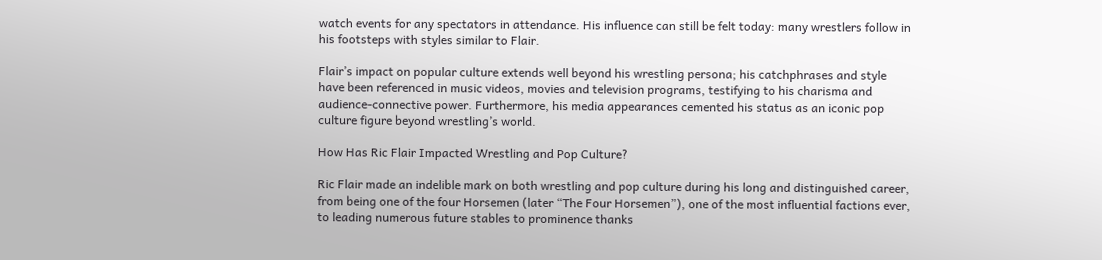watch events for any spectators in attendance. His influence can still be felt today: many wrestlers follow in his footsteps with styles similar to Flair.

Flair’s impact on popular culture extends well beyond his wrestling persona; his catchphrases and style have been referenced in music videos, movies and television programs, testifying to his charisma and audience-connective power. Furthermore, his media appearances cemented his status as an iconic pop culture figure beyond wrestling’s world.

How Has Ric Flair Impacted Wrestling and Pop Culture?

Ric Flair made an indelible mark on both wrestling and pop culture during his long and distinguished career, from being one of the four Horsemen (later “The Four Horsemen”), one of the most influential factions ever, to leading numerous future stables to prominence thanks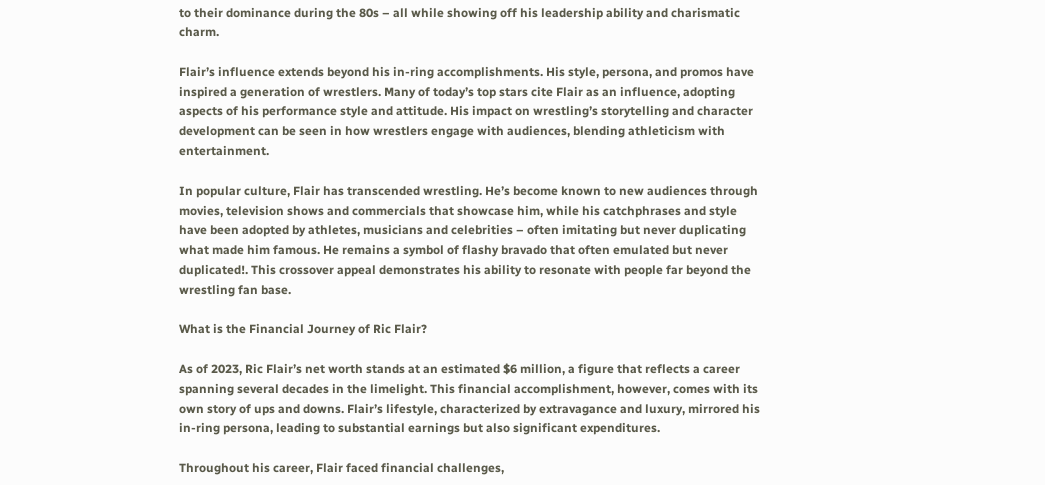to their dominance during the 80s – all while showing off his leadership ability and charismatic charm.

Flair’s influence extends beyond his in-ring accomplishments. His style, persona, and promos have inspired a generation of wrestlers. Many of today’s top stars cite Flair as an influence, adopting aspects of his performance style and attitude. His impact on wrestling’s storytelling and character development can be seen in how wrestlers engage with audiences, blending athleticism with entertainment.

In popular culture, Flair has transcended wrestling. He’s become known to new audiences through movies, television shows and commercials that showcase him, while his catchphrases and style have been adopted by athletes, musicians and celebrities – often imitating but never duplicating what made him famous. He remains a symbol of flashy bravado that often emulated but never duplicated!. This crossover appeal demonstrates his ability to resonate with people far beyond the wrestling fan base.

What is the Financial Journey of Ric Flair?

As of 2023, Ric Flair’s net worth stands at an estimated $6 million, a figure that reflects a career spanning several decades in the limelight. This financial accomplishment, however, comes with its own story of ups and downs. Flair’s lifestyle, characterized by extravagance and luxury, mirrored his in-ring persona, leading to substantial earnings but also significant expenditures.

Throughout his career, Flair faced financial challenges,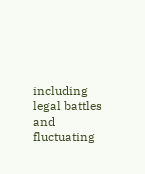including legal battles and fluctuating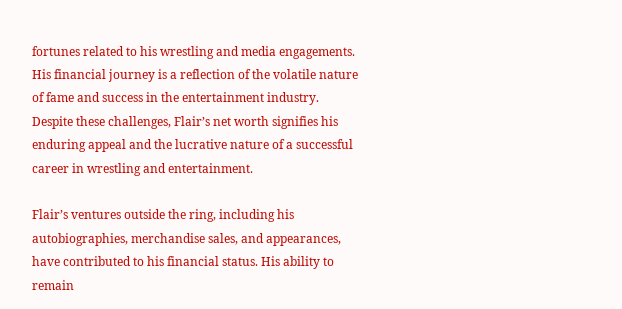fortunes related to his wrestling and media engagements. His financial journey is a reflection of the volatile nature of fame and success in the entertainment industry. Despite these challenges, Flair’s net worth signifies his enduring appeal and the lucrative nature of a successful career in wrestling and entertainment.

Flair’s ventures outside the ring, including his autobiographies, merchandise sales, and appearances, have contributed to his financial status. His ability to remain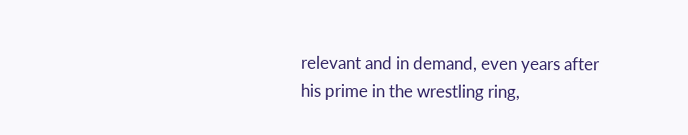relevant and in demand, even years after his prime in the wrestling ring,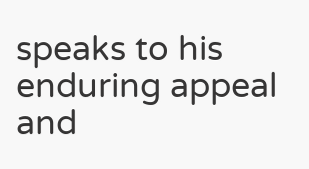speaks to his enduring appeal and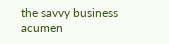the savvy business acumen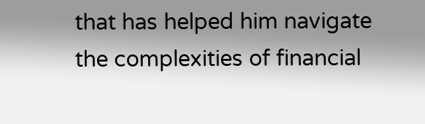that has helped him navigate the complexities of financial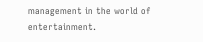management in the world of entertainment.